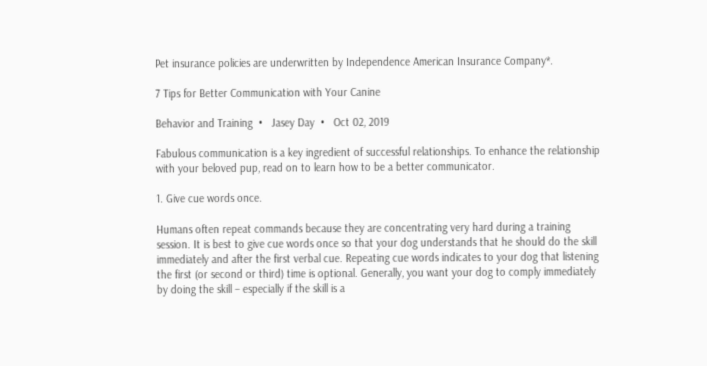Pet insurance policies are underwritten by Independence American Insurance Company*.

7 Tips for Better Communication with Your Canine

Behavior and Training  •   Jasey Day  •   Oct 02, 2019

Fabulous communication is a key ingredient of successful relationships. To enhance the relationship with your beloved pup, read on to learn how to be a better communicator.

1. Give cue words once.

Humans often repeat commands because they are concentrating very hard during a training session. It is best to give cue words once so that your dog understands that he should do the skill immediately and after the first verbal cue. Repeating cue words indicates to your dog that listening the first (or second or third) time is optional. Generally, you want your dog to comply immediately by doing the skill – especially if the skill is a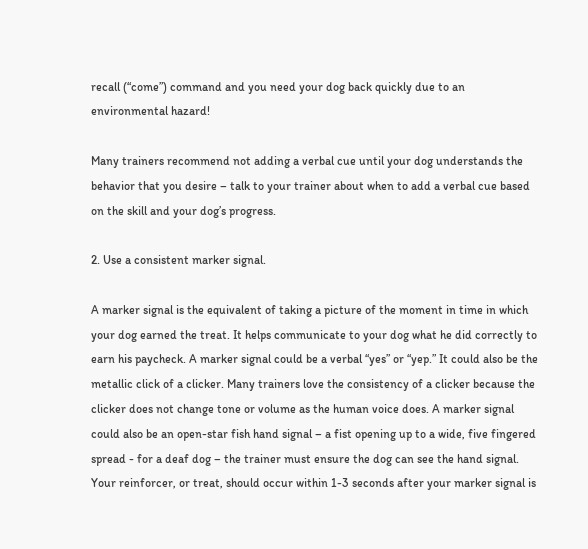recall (“come”) command and you need your dog back quickly due to an environmental hazard!

Many trainers recommend not adding a verbal cue until your dog understands the behavior that you desire – talk to your trainer about when to add a verbal cue based on the skill and your dog’s progress.

2. Use a consistent marker signal.

A marker signal is the equivalent of taking a picture of the moment in time in which your dog earned the treat. It helps communicate to your dog what he did correctly to earn his paycheck. A marker signal could be a verbal “yes” or “yep.” It could also be the metallic click of a clicker. Many trainers love the consistency of a clicker because the clicker does not change tone or volume as the human voice does. A marker signal could also be an open-star fish hand signal – a fist opening up to a wide, five fingered spread - for a deaf dog – the trainer must ensure the dog can see the hand signal. Your reinforcer, or treat, should occur within 1-3 seconds after your marker signal is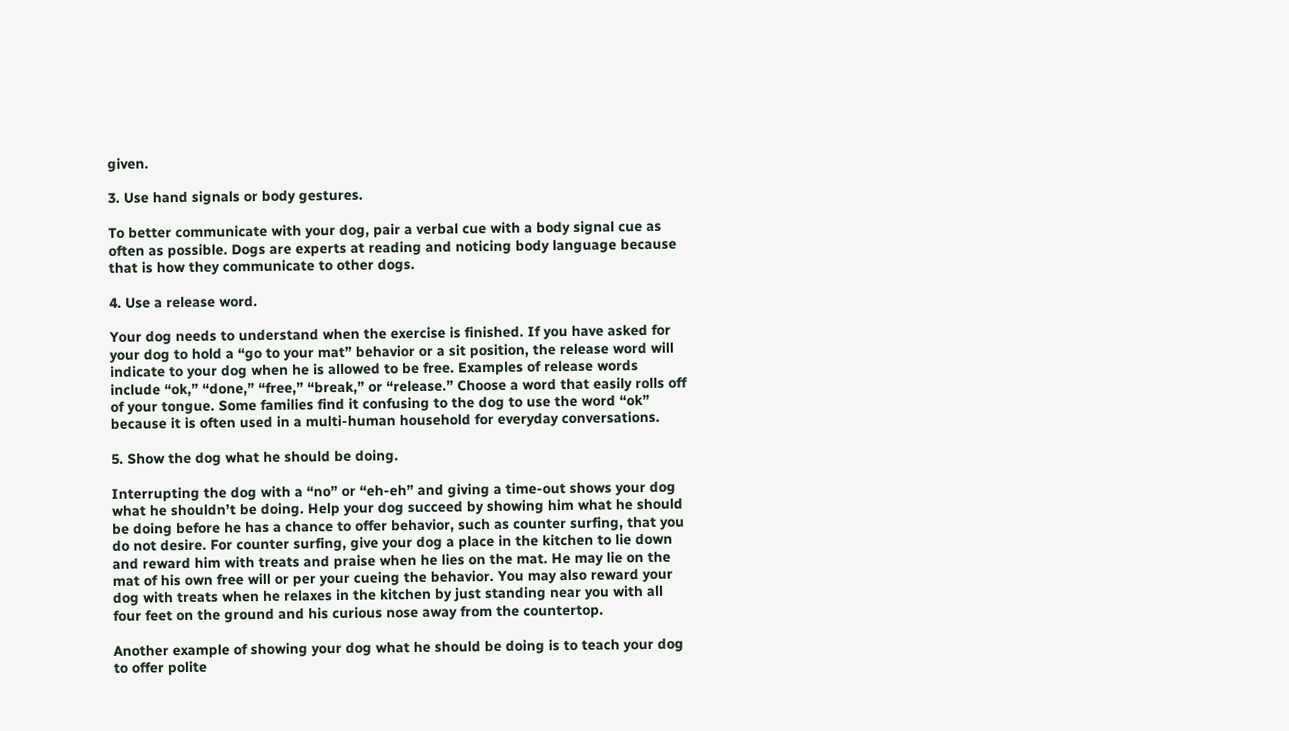given.

3. Use hand signals or body gestures.

To better communicate with your dog, pair a verbal cue with a body signal cue as often as possible. Dogs are experts at reading and noticing body language because that is how they communicate to other dogs.

4. Use a release word.

Your dog needs to understand when the exercise is finished. If you have asked for your dog to hold a “go to your mat” behavior or a sit position, the release word will indicate to your dog when he is allowed to be free. Examples of release words include “ok,” “done,” “free,” “break,” or “release.” Choose a word that easily rolls off of your tongue. Some families find it confusing to the dog to use the word “ok” because it is often used in a multi-human household for everyday conversations.

5. Show the dog what he should be doing.

Interrupting the dog with a “no” or “eh-eh” and giving a time-out shows your dog what he shouldn’t be doing. Help your dog succeed by showing him what he should be doing before he has a chance to offer behavior, such as counter surfing, that you do not desire. For counter surfing, give your dog a place in the kitchen to lie down and reward him with treats and praise when he lies on the mat. He may lie on the mat of his own free will or per your cueing the behavior. You may also reward your dog with treats when he relaxes in the kitchen by just standing near you with all four feet on the ground and his curious nose away from the countertop.

Another example of showing your dog what he should be doing is to teach your dog to offer polite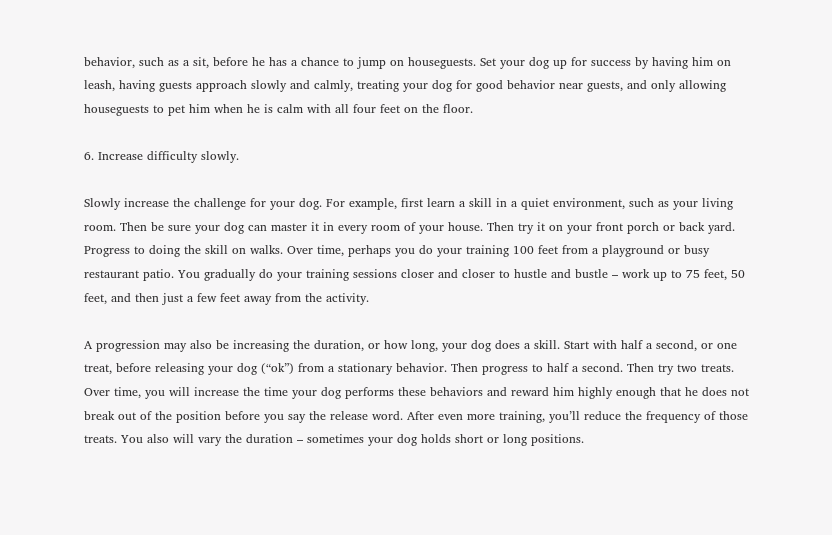behavior, such as a sit, before he has a chance to jump on houseguests. Set your dog up for success by having him on leash, having guests approach slowly and calmly, treating your dog for good behavior near guests, and only allowing houseguests to pet him when he is calm with all four feet on the floor.

6. Increase difficulty slowly.

Slowly increase the challenge for your dog. For example, first learn a skill in a quiet environment, such as your living room. Then be sure your dog can master it in every room of your house. Then try it on your front porch or back yard. Progress to doing the skill on walks. Over time, perhaps you do your training 100 feet from a playground or busy restaurant patio. You gradually do your training sessions closer and closer to hustle and bustle – work up to 75 feet, 50 feet, and then just a few feet away from the activity.

A progression may also be increasing the duration, or how long, your dog does a skill. Start with half a second, or one treat, before releasing your dog (“ok”) from a stationary behavior. Then progress to half a second. Then try two treats. Over time, you will increase the time your dog performs these behaviors and reward him highly enough that he does not break out of the position before you say the release word. After even more training, you’ll reduce the frequency of those treats. You also will vary the duration – sometimes your dog holds short or long positions.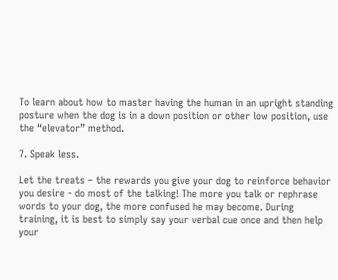To learn about how to master having the human in an upright standing posture when the dog is in a down position or other low position, use the “elevator” method.

7. Speak less.

Let the treats – the rewards you give your dog to reinforce behavior you desire - do most of the talking! The more you talk or rephrase words to your dog, the more confused he may become. During training, it is best to simply say your verbal cue once and then help your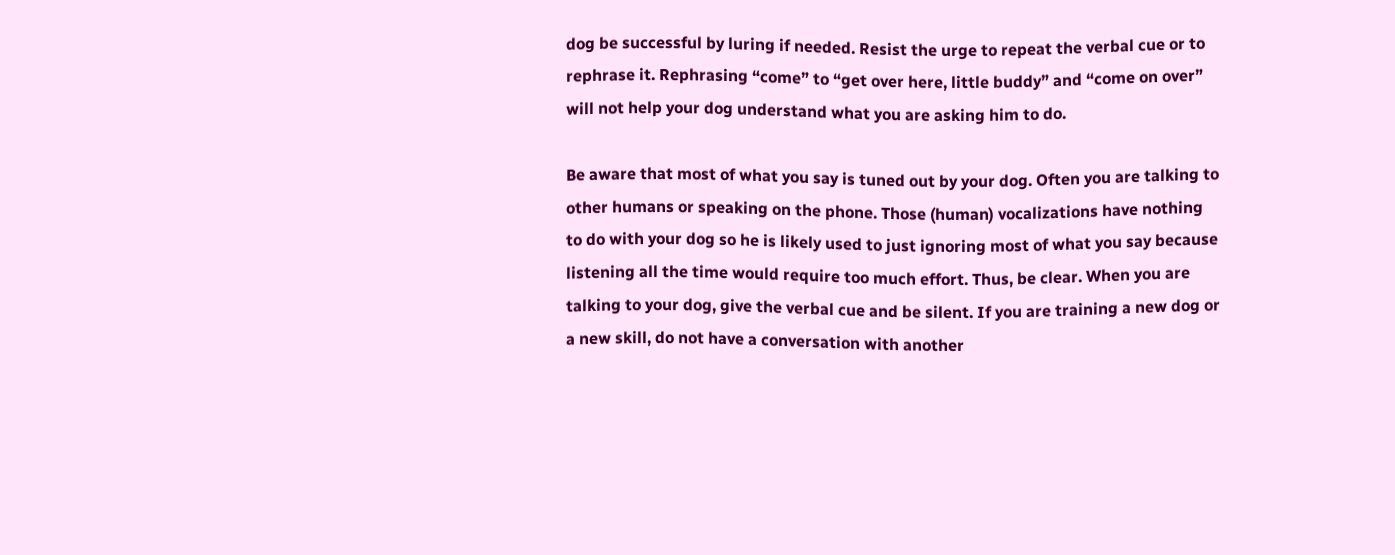dog be successful by luring if needed. Resist the urge to repeat the verbal cue or to rephrase it. Rephrasing “come” to “get over here, little buddy” and “come on over” will not help your dog understand what you are asking him to do.

Be aware that most of what you say is tuned out by your dog. Often you are talking to other humans or speaking on the phone. Those (human) vocalizations have nothing to do with your dog so he is likely used to just ignoring most of what you say because listening all the time would require too much effort. Thus, be clear. When you are talking to your dog, give the verbal cue and be silent. If you are training a new dog or a new skill, do not have a conversation with another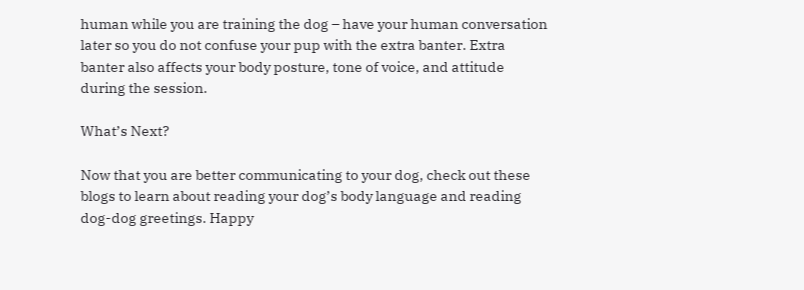human while you are training the dog – have your human conversation later so you do not confuse your pup with the extra banter. Extra banter also affects your body posture, tone of voice, and attitude during the session.

What’s Next?

Now that you are better communicating to your dog, check out these blogs to learn about reading your dog’s body language and reading dog-dog greetings. Happy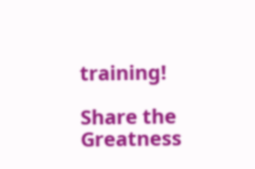training!

Share the Greatness